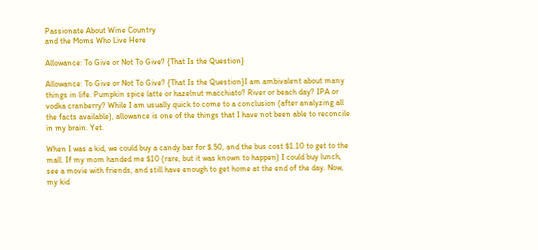Passionate About Wine Country
and the Moms Who Live Here

Allowance: To Give or Not To Give? {That Is the Question}

Allowance: To Give or Not To Give? {That Is the Question}I am ambivalent about many things in life. Pumpkin spice latte or hazelnut macchiato? River or beach day? IPA or vodka cranberry? While I am usually quick to come to a conclusion (after analyzing all the facts available), allowance is one of the things that I have not been able to reconcile in my brain. Yet.

When I was a kid, we could buy a candy bar for $.50, and the bus cost $1.10 to get to the mall. If my mom handed me $10 (rare, but it was known to happen) I could buy lunch, see a movie with friends, and still have enough to get home at the end of the day. Now, my kid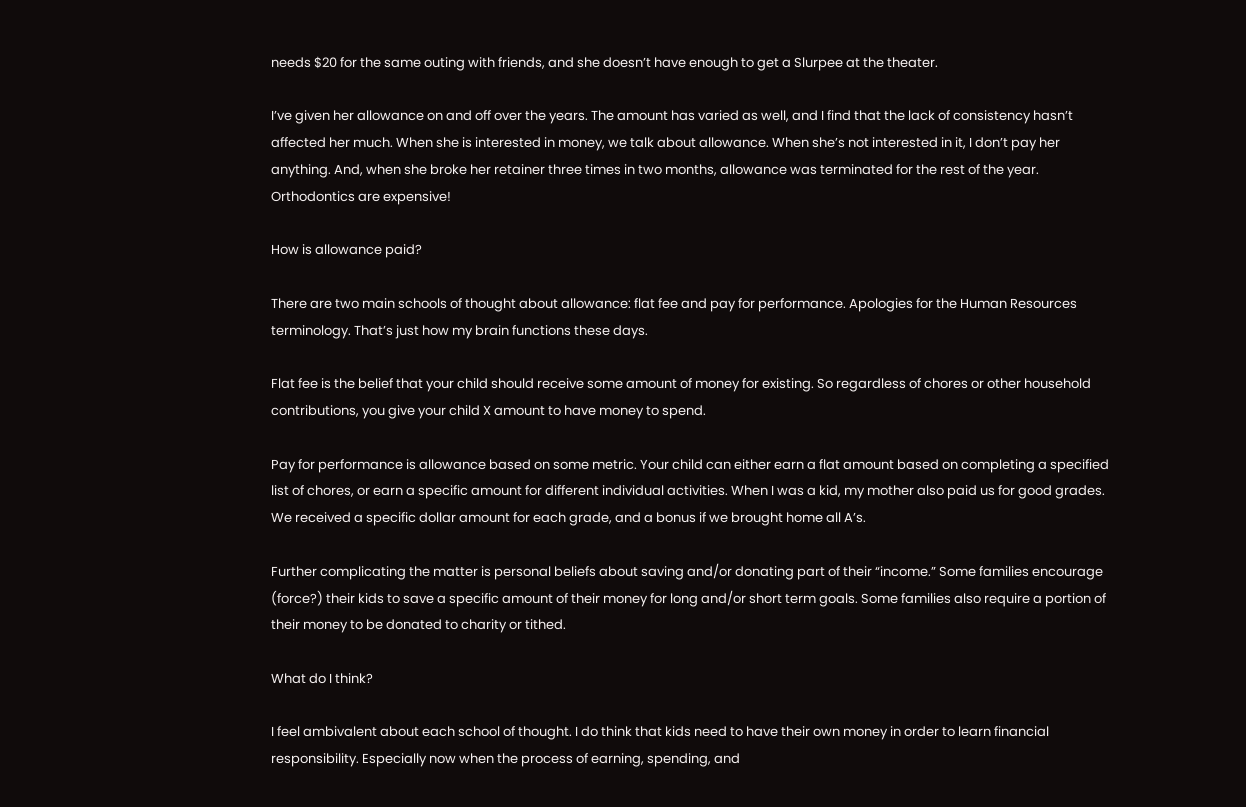needs $20 for the same outing with friends, and she doesn’t have enough to get a Slurpee at the theater.

I’ve given her allowance on and off over the years. The amount has varied as well, and I find that the lack of consistency hasn’t affected her much. When she is interested in money, we talk about allowance. When she’s not interested in it, I don’t pay her anything. And, when she broke her retainer three times in two months, allowance was terminated for the rest of the year. Orthodontics are expensive!

How is allowance paid?

There are two main schools of thought about allowance: flat fee and pay for performance. Apologies for the Human Resources terminology. That’s just how my brain functions these days.

Flat fee is the belief that your child should receive some amount of money for existing. So regardless of chores or other household contributions, you give your child X amount to have money to spend.

Pay for performance is allowance based on some metric. Your child can either earn a flat amount based on completing a specified list of chores, or earn a specific amount for different individual activities. When I was a kid, my mother also paid us for good grades. We received a specific dollar amount for each grade, and a bonus if we brought home all A’s.

Further complicating the matter is personal beliefs about saving and/or donating part of their “income.” Some families encourage (force?) their kids to save a specific amount of their money for long and/or short term goals. Some families also require a portion of their money to be donated to charity or tithed.

What do I think?

I feel ambivalent about each school of thought. I do think that kids need to have their own money in order to learn financial responsibility. Especially now when the process of earning, spending, and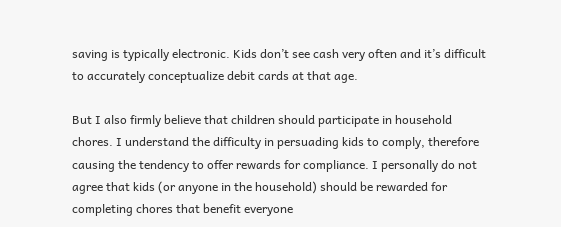saving is typically electronic. Kids don’t see cash very often and it’s difficult to accurately conceptualize debit cards at that age.

But I also firmly believe that children should participate in household chores. I understand the difficulty in persuading kids to comply, therefore causing the tendency to offer rewards for compliance. I personally do not agree that kids (or anyone in the household) should be rewarded for completing chores that benefit everyone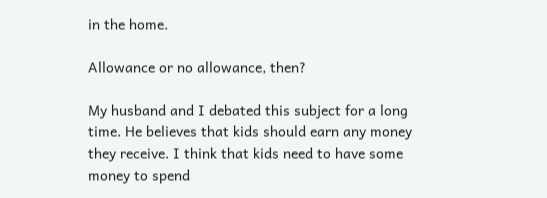in the home.

Allowance or no allowance, then?

My husband and I debated this subject for a long time. He believes that kids should earn any money they receive. I think that kids need to have some money to spend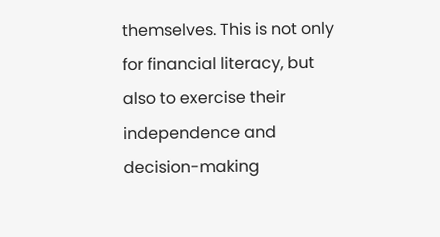themselves. This is not only for financial literacy, but also to exercise their independence and decision-making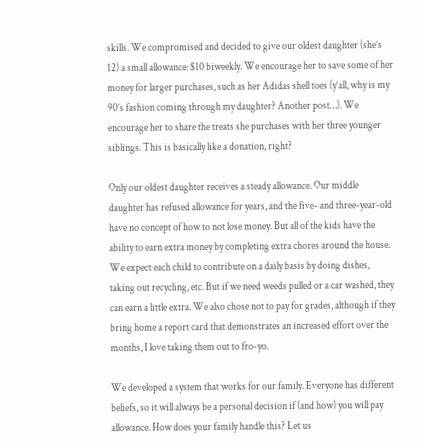skills. We compromised and decided to give our oldest daughter (she’s 12) a small allowance: $10 biweekly. We encourage her to save some of her money for larger purchases, such as her Adidas shell toes (y’all, why is my 90’s fashion coming through my daughter? Another post…). We encourage her to share the treats she purchases with her three younger siblings. This is basically like a donation, right?

Only our oldest daughter receives a steady allowance. Our middle daughter has refused allowance for years, and the five- and three-year-old have no concept of how to not lose money. But all of the kids have the ability to earn extra money by completing extra chores around the house. We expect each child to contribute on a daily basis by doing dishes, taking out recycling, etc. But if we need weeds pulled or a car washed, they can earn a little extra. We also chose not to pay for grades, although if they bring home a report card that demonstrates an increased effort over the months, I love taking them out to fro-yo.

We developed a system that works for our family. Everyone has different beliefs, so it will always be a personal decision if (and how) you will pay allowance. How does your family handle this? Let us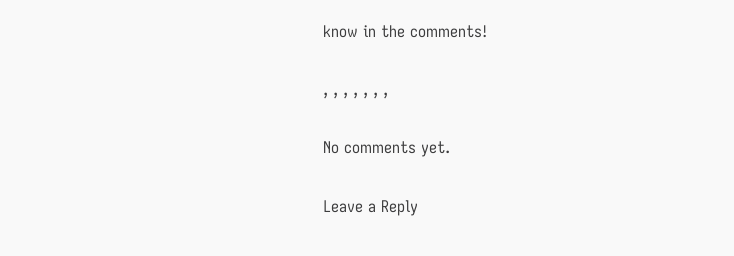know in the comments!

, , , , , , ,

No comments yet.

Leave a Reply